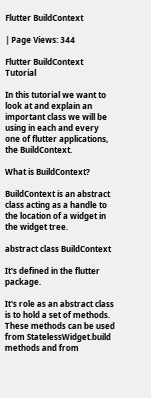Flutter BuildContext

| Page Views: 344

Flutter BuildContext Tutorial

In this tutorial we want to look at and explain an important class we will be using in each and every one of flutter applications, the BuildContext.

What is BuildContext?

BuildContext is an abstract class acting as a handle to the location of a widget in the widget tree.

abstract class BuildContext

It's defined in the flutter package.

It's role as an abstract class is to hold a set of methods. These methods can be used from StatelessWidget.build methods and from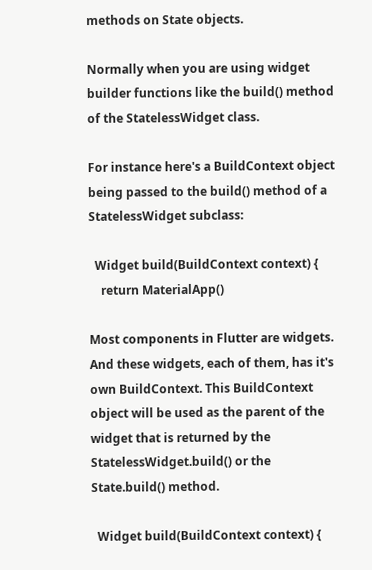methods on State objects.

Normally when you are using widget builder functions like the build() method of the StatelessWidget class.

For instance here's a BuildContext object being passed to the build() method of a StatelessWidget subclass:

  Widget build(BuildContext context) {
    return MaterialApp()

Most components in Flutter are widgets. And these widgets, each of them, has it's own BuildContext. This BuildContext object will be used as the parent of the widget that is returned by the StatelessWidget.build() or the State.build() method.

  Widget build(BuildContext context) {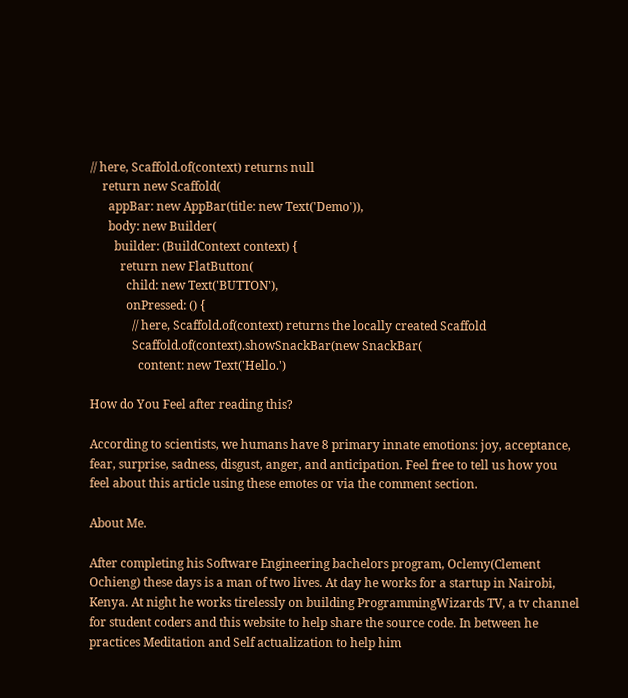// here, Scaffold.of(context) returns null
    return new Scaffold(
      appBar: new AppBar(title: new Text('Demo')),
      body: new Builder(
        builder: (BuildContext context) {
          return new FlatButton(
            child: new Text('BUTTON'),
            onPressed: () {
              // here, Scaffold.of(context) returns the locally created Scaffold
              Scaffold.of(context).showSnackBar(new SnackBar(
                content: new Text('Hello.')

How do You Feel after reading this?

According to scientists, we humans have 8 primary innate emotions: joy, acceptance, fear, surprise, sadness, disgust, anger, and anticipation. Feel free to tell us how you feel about this article using these emotes or via the comment section.

About Me.

After completing his Software Engineering bachelors program, Oclemy(Clement Ochieng) these days is a man of two lives. At day he works for a startup in Nairobi, Kenya. At night he works tirelessly on building ProgrammingWizards TV, a tv channel for student coders and this website to help share the source code. In between he practices Meditation and Self actualization to help him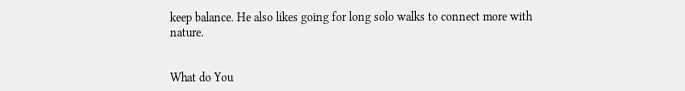keep balance. He also likes going for long solo walks to connect more with nature.


What do You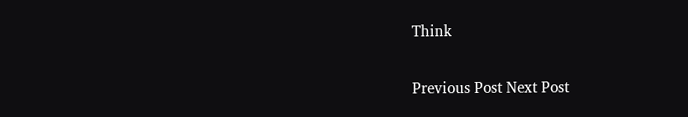Think

Previous Post Next Post